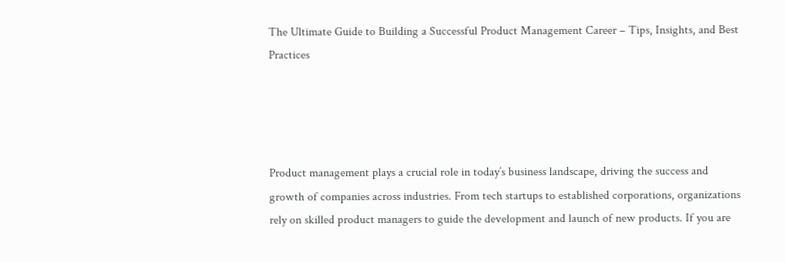The Ultimate Guide to Building a Successful Product Management Career – Tips, Insights, and Best Practices




Product management plays a crucial role in today’s business landscape, driving the success and growth of companies across industries. From tech startups to established corporations, organizations rely on skilled product managers to guide the development and launch of new products. If you are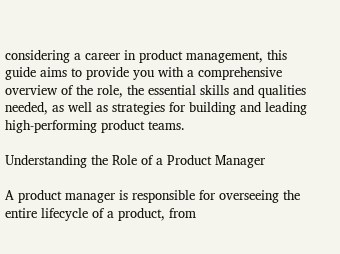considering a career in product management, this guide aims to provide you with a comprehensive overview of the role, the essential skills and qualities needed, as well as strategies for building and leading high-performing product teams.

Understanding the Role of a Product Manager

A product manager is responsible for overseeing the entire lifecycle of a product, from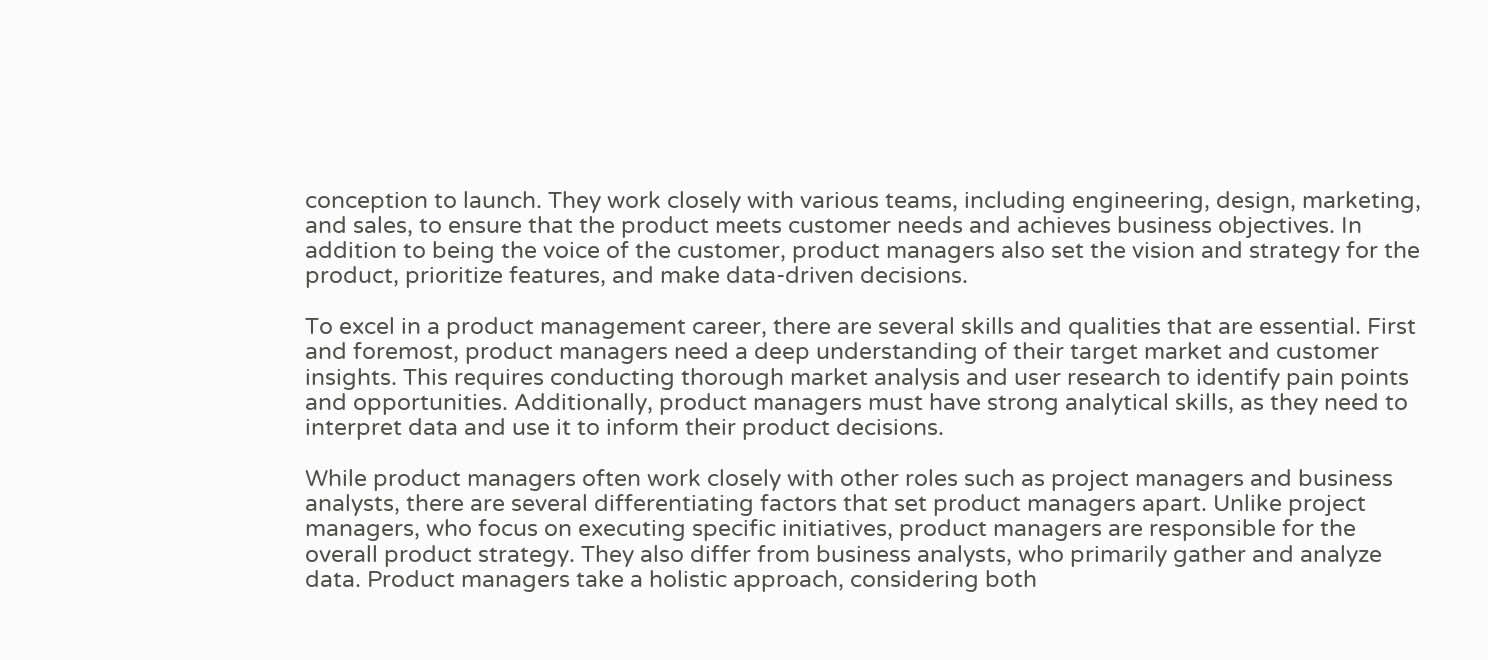conception to launch. They work closely with various teams, including engineering, design, marketing, and sales, to ensure that the product meets customer needs and achieves business objectives. In addition to being the voice of the customer, product managers also set the vision and strategy for the product, prioritize features, and make data-driven decisions.

To excel in a product management career, there are several skills and qualities that are essential. First and foremost, product managers need a deep understanding of their target market and customer insights. This requires conducting thorough market analysis and user research to identify pain points and opportunities. Additionally, product managers must have strong analytical skills, as they need to interpret data and use it to inform their product decisions.

While product managers often work closely with other roles such as project managers and business analysts, there are several differentiating factors that set product managers apart. Unlike project managers, who focus on executing specific initiatives, product managers are responsible for the overall product strategy. They also differ from business analysts, who primarily gather and analyze data. Product managers take a holistic approach, considering both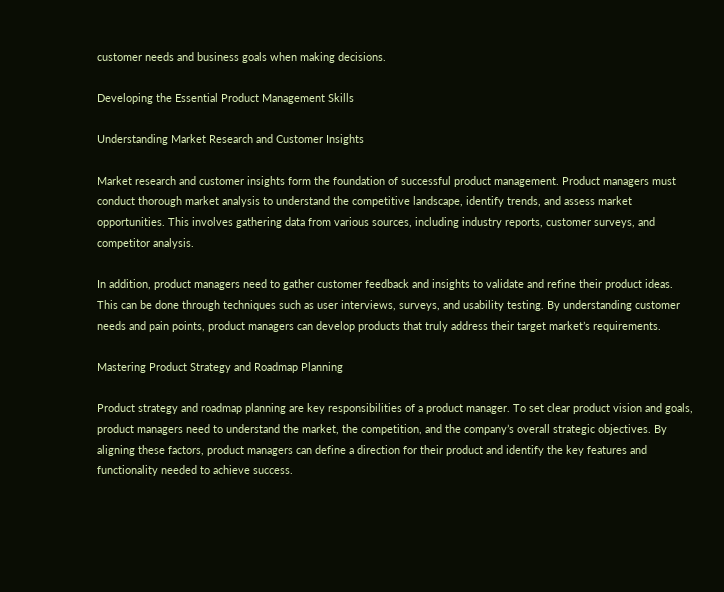customer needs and business goals when making decisions.

Developing the Essential Product Management Skills

Understanding Market Research and Customer Insights

Market research and customer insights form the foundation of successful product management. Product managers must conduct thorough market analysis to understand the competitive landscape, identify trends, and assess market opportunities. This involves gathering data from various sources, including industry reports, customer surveys, and competitor analysis.

In addition, product managers need to gather customer feedback and insights to validate and refine their product ideas. This can be done through techniques such as user interviews, surveys, and usability testing. By understanding customer needs and pain points, product managers can develop products that truly address their target market’s requirements.

Mastering Product Strategy and Roadmap Planning

Product strategy and roadmap planning are key responsibilities of a product manager. To set clear product vision and goals, product managers need to understand the market, the competition, and the company’s overall strategic objectives. By aligning these factors, product managers can define a direction for their product and identify the key features and functionality needed to achieve success.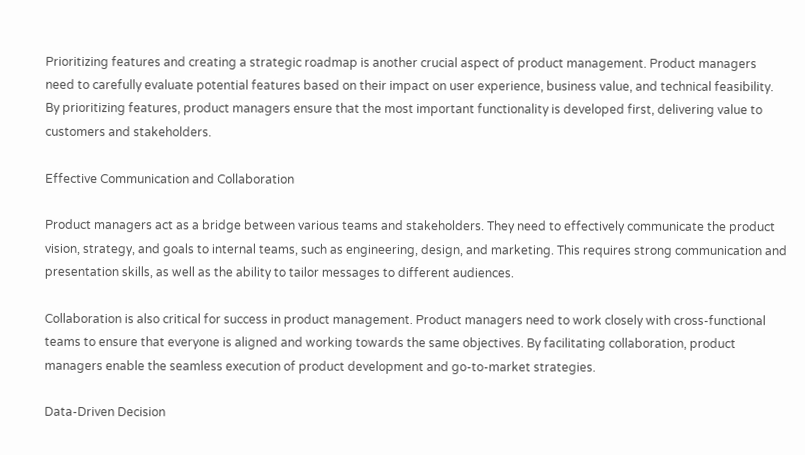Prioritizing features and creating a strategic roadmap is another crucial aspect of product management. Product managers need to carefully evaluate potential features based on their impact on user experience, business value, and technical feasibility. By prioritizing features, product managers ensure that the most important functionality is developed first, delivering value to customers and stakeholders.

Effective Communication and Collaboration

Product managers act as a bridge between various teams and stakeholders. They need to effectively communicate the product vision, strategy, and goals to internal teams, such as engineering, design, and marketing. This requires strong communication and presentation skills, as well as the ability to tailor messages to different audiences.

Collaboration is also critical for success in product management. Product managers need to work closely with cross-functional teams to ensure that everyone is aligned and working towards the same objectives. By facilitating collaboration, product managers enable the seamless execution of product development and go-to-market strategies.

Data-Driven Decision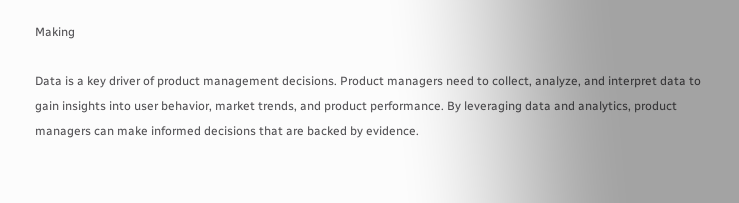Making

Data is a key driver of product management decisions. Product managers need to collect, analyze, and interpret data to gain insights into user behavior, market trends, and product performance. By leveraging data and analytics, product managers can make informed decisions that are backed by evidence.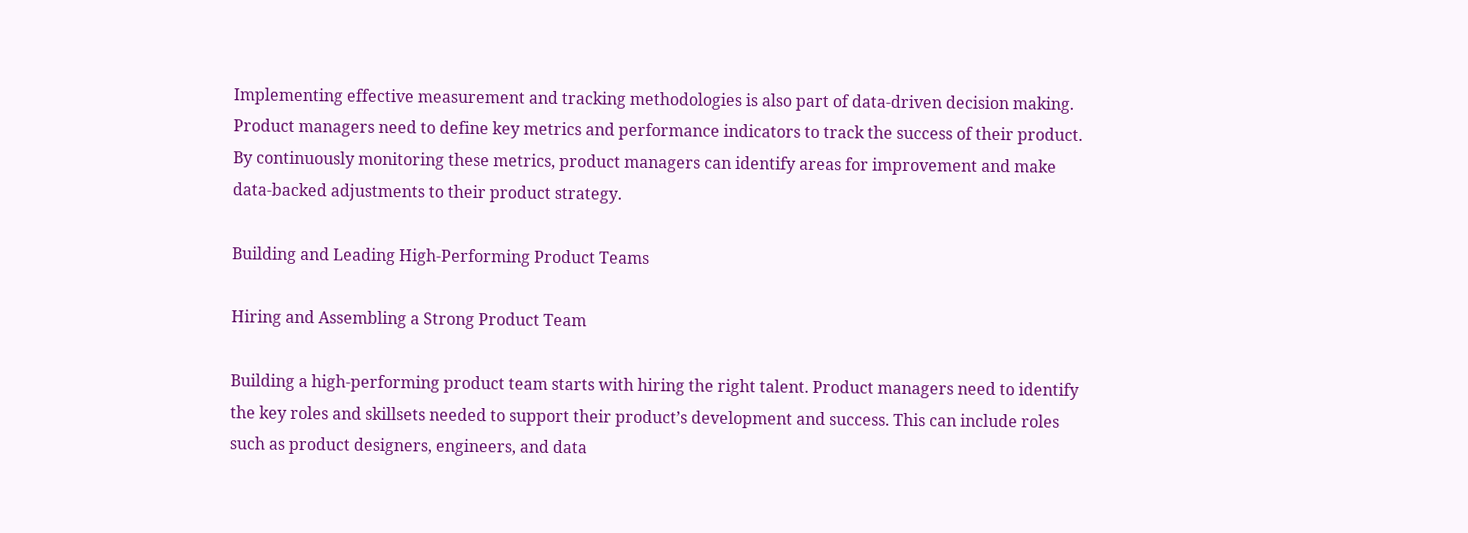Implementing effective measurement and tracking methodologies is also part of data-driven decision making. Product managers need to define key metrics and performance indicators to track the success of their product. By continuously monitoring these metrics, product managers can identify areas for improvement and make data-backed adjustments to their product strategy.

Building and Leading High-Performing Product Teams

Hiring and Assembling a Strong Product Team

Building a high-performing product team starts with hiring the right talent. Product managers need to identify the key roles and skillsets needed to support their product’s development and success. This can include roles such as product designers, engineers, and data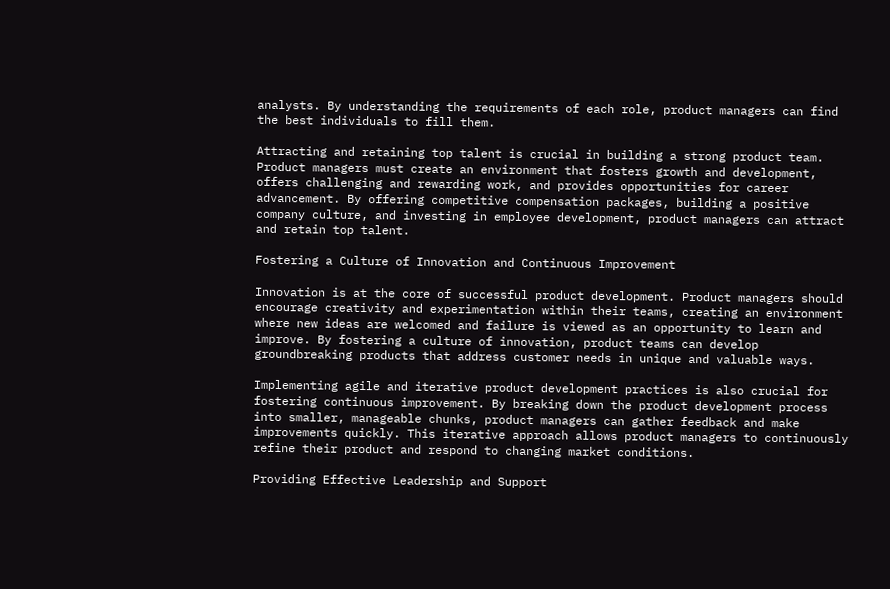analysts. By understanding the requirements of each role, product managers can find the best individuals to fill them.

Attracting and retaining top talent is crucial in building a strong product team. Product managers must create an environment that fosters growth and development, offers challenging and rewarding work, and provides opportunities for career advancement. By offering competitive compensation packages, building a positive company culture, and investing in employee development, product managers can attract and retain top talent.

Fostering a Culture of Innovation and Continuous Improvement

Innovation is at the core of successful product development. Product managers should encourage creativity and experimentation within their teams, creating an environment where new ideas are welcomed and failure is viewed as an opportunity to learn and improve. By fostering a culture of innovation, product teams can develop groundbreaking products that address customer needs in unique and valuable ways.

Implementing agile and iterative product development practices is also crucial for fostering continuous improvement. By breaking down the product development process into smaller, manageable chunks, product managers can gather feedback and make improvements quickly. This iterative approach allows product managers to continuously refine their product and respond to changing market conditions.

Providing Effective Leadership and Support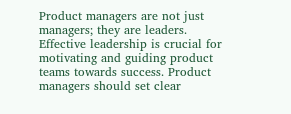Product managers are not just managers; they are leaders. Effective leadership is crucial for motivating and guiding product teams towards success. Product managers should set clear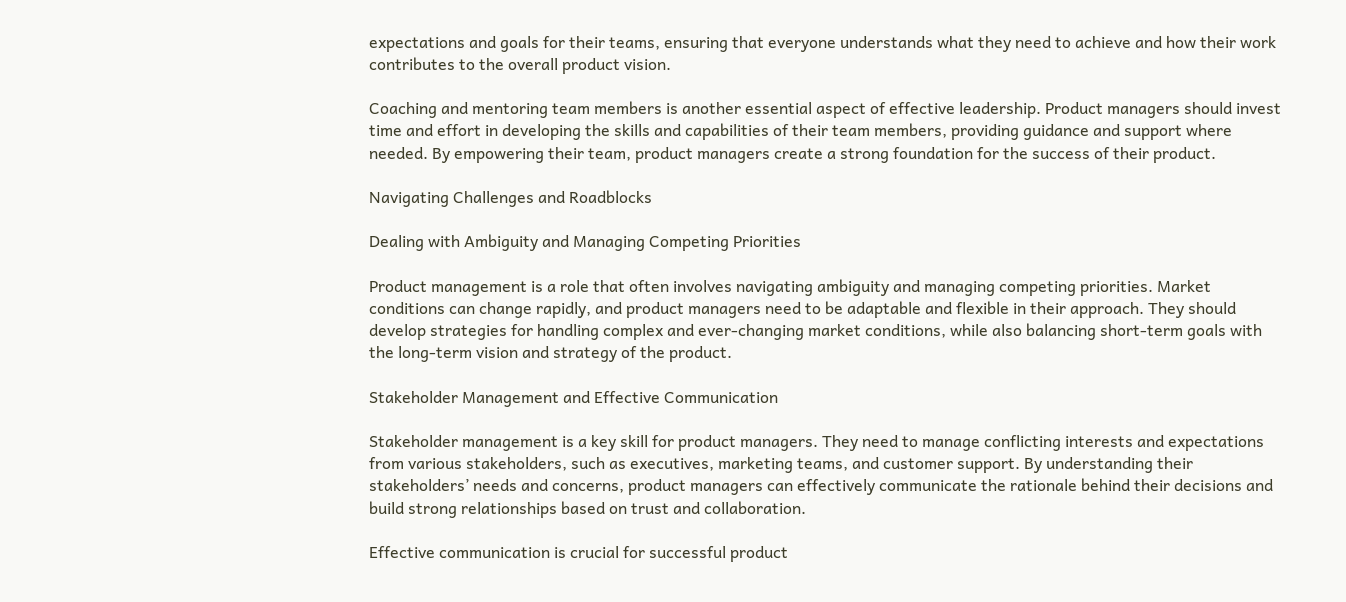expectations and goals for their teams, ensuring that everyone understands what they need to achieve and how their work contributes to the overall product vision.

Coaching and mentoring team members is another essential aspect of effective leadership. Product managers should invest time and effort in developing the skills and capabilities of their team members, providing guidance and support where needed. By empowering their team, product managers create a strong foundation for the success of their product.

Navigating Challenges and Roadblocks

Dealing with Ambiguity and Managing Competing Priorities

Product management is a role that often involves navigating ambiguity and managing competing priorities. Market conditions can change rapidly, and product managers need to be adaptable and flexible in their approach. They should develop strategies for handling complex and ever-changing market conditions, while also balancing short-term goals with the long-term vision and strategy of the product.

Stakeholder Management and Effective Communication

Stakeholder management is a key skill for product managers. They need to manage conflicting interests and expectations from various stakeholders, such as executives, marketing teams, and customer support. By understanding their stakeholders’ needs and concerns, product managers can effectively communicate the rationale behind their decisions and build strong relationships based on trust and collaboration.

Effective communication is crucial for successful product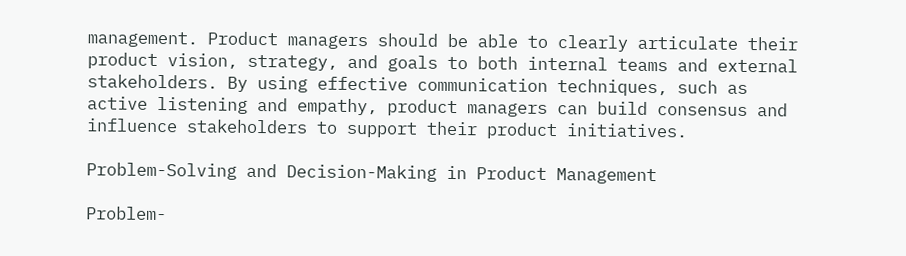management. Product managers should be able to clearly articulate their product vision, strategy, and goals to both internal teams and external stakeholders. By using effective communication techniques, such as active listening and empathy, product managers can build consensus and influence stakeholders to support their product initiatives.

Problem-Solving and Decision-Making in Product Management

Problem-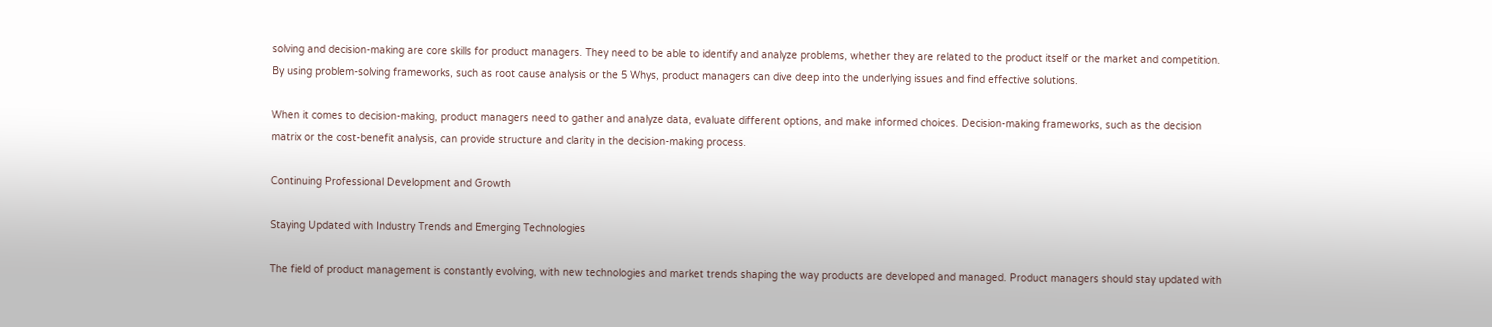solving and decision-making are core skills for product managers. They need to be able to identify and analyze problems, whether they are related to the product itself or the market and competition. By using problem-solving frameworks, such as root cause analysis or the 5 Whys, product managers can dive deep into the underlying issues and find effective solutions.

When it comes to decision-making, product managers need to gather and analyze data, evaluate different options, and make informed choices. Decision-making frameworks, such as the decision matrix or the cost-benefit analysis, can provide structure and clarity in the decision-making process.

Continuing Professional Development and Growth

Staying Updated with Industry Trends and Emerging Technologies

The field of product management is constantly evolving, with new technologies and market trends shaping the way products are developed and managed. Product managers should stay updated with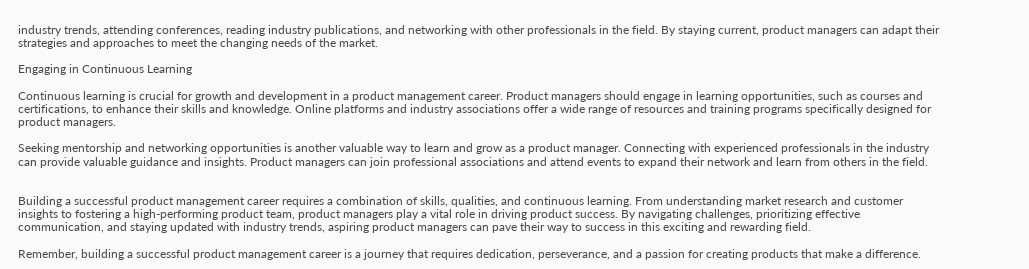industry trends, attending conferences, reading industry publications, and networking with other professionals in the field. By staying current, product managers can adapt their strategies and approaches to meet the changing needs of the market.

Engaging in Continuous Learning

Continuous learning is crucial for growth and development in a product management career. Product managers should engage in learning opportunities, such as courses and certifications, to enhance their skills and knowledge. Online platforms and industry associations offer a wide range of resources and training programs specifically designed for product managers.

Seeking mentorship and networking opportunities is another valuable way to learn and grow as a product manager. Connecting with experienced professionals in the industry can provide valuable guidance and insights. Product managers can join professional associations and attend events to expand their network and learn from others in the field.


Building a successful product management career requires a combination of skills, qualities, and continuous learning. From understanding market research and customer insights to fostering a high-performing product team, product managers play a vital role in driving product success. By navigating challenges, prioritizing effective communication, and staying updated with industry trends, aspiring product managers can pave their way to success in this exciting and rewarding field.

Remember, building a successful product management career is a journey that requires dedication, perseverance, and a passion for creating products that make a difference.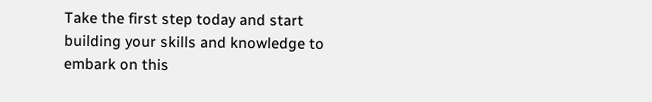Take the first step today and start building your skills and knowledge to embark on this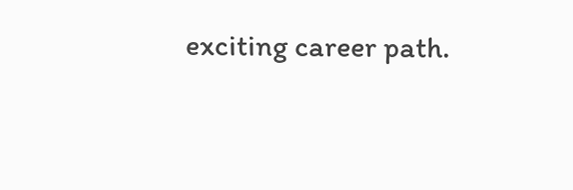exciting career path.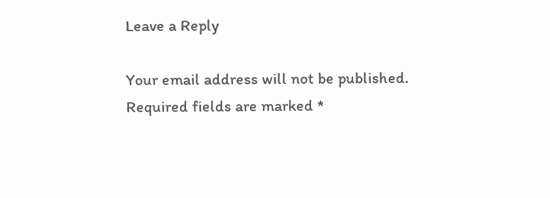Leave a Reply

Your email address will not be published. Required fields are marked *